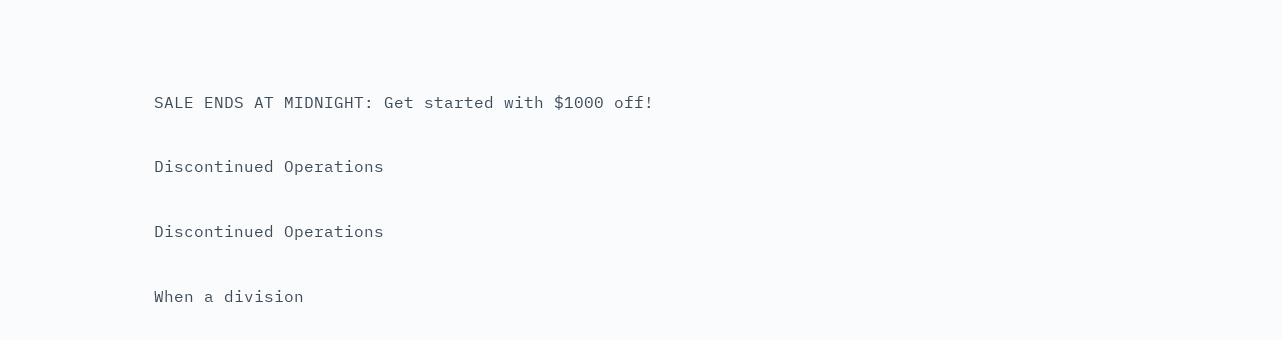SALE ENDS AT MIDNIGHT: Get started with $1000 off!

Discontinued Operations

Discontinued Operations

When a division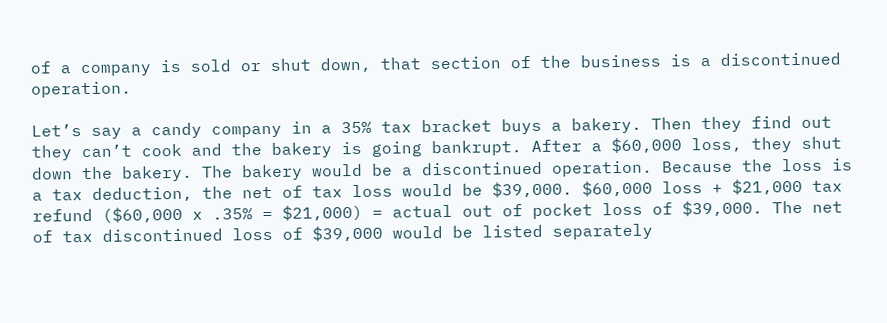of a company is sold or shut down, that section of the business is a discontinued operation.

Let’s say a candy company in a 35% tax bracket buys a bakery. Then they find out they can’t cook and the bakery is going bankrupt. After a $60,000 loss, they shut down the bakery. The bakery would be a discontinued operation. Because the loss is a tax deduction, the net of tax loss would be $39,000. $60,000 loss + $21,000 tax refund ($60,000 x .35% = $21,000) = actual out of pocket loss of $39,000. The net of tax discontinued loss of $39,000 would be listed separately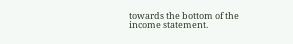towards the bottom of the income statement.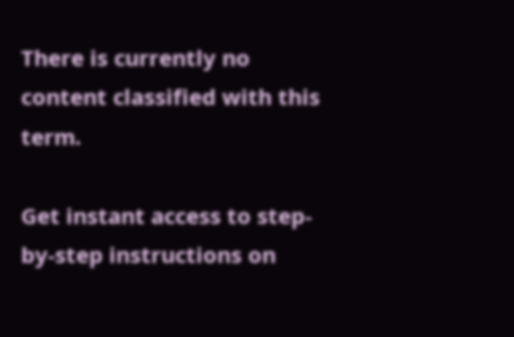There is currently no content classified with this term.

Get instant access to step-by-step instructions on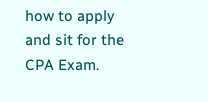how to apply and sit for the CPA Exam.